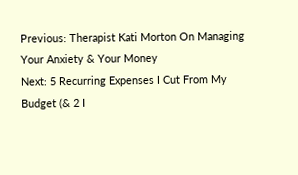Previous: Therapist Kati Morton On Managing Your Anxiety & Your Money
Next: 5 Recurring Expenses I Cut From My Budget (& 2 I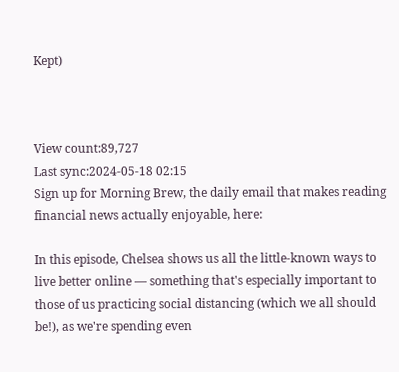Kept)



View count:89,727
Last sync:2024-05-18 02:15
Sign up for Morning Brew, the daily email that makes reading financial news actually enjoyable, here:

In this episode, Chelsea shows us all the little-known ways to live better online — something that's especially important to those of us practicing social distancing (which we all should be!), as we're spending even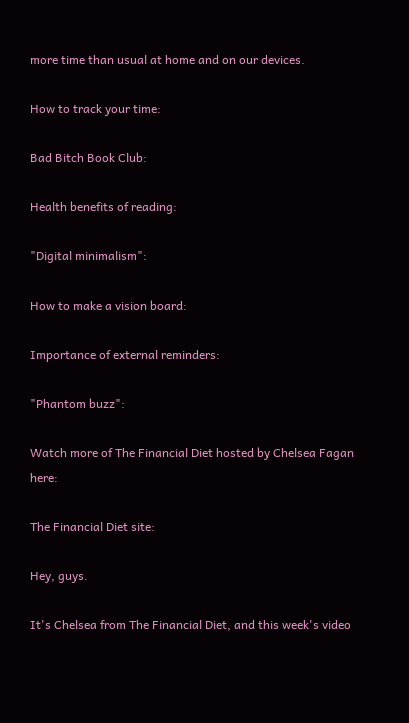more time than usual at home and on our devices.

How to track your time:

Bad Bitch Book Club:

Health benefits of reading:

"Digital minimalism":

How to make a vision board:

Importance of external reminders:

"Phantom buzz":

Watch more of The Financial Diet hosted by Chelsea Fagan here:

The Financial Diet site:

Hey, guys.

It's Chelsea from The Financial Diet, and this week's video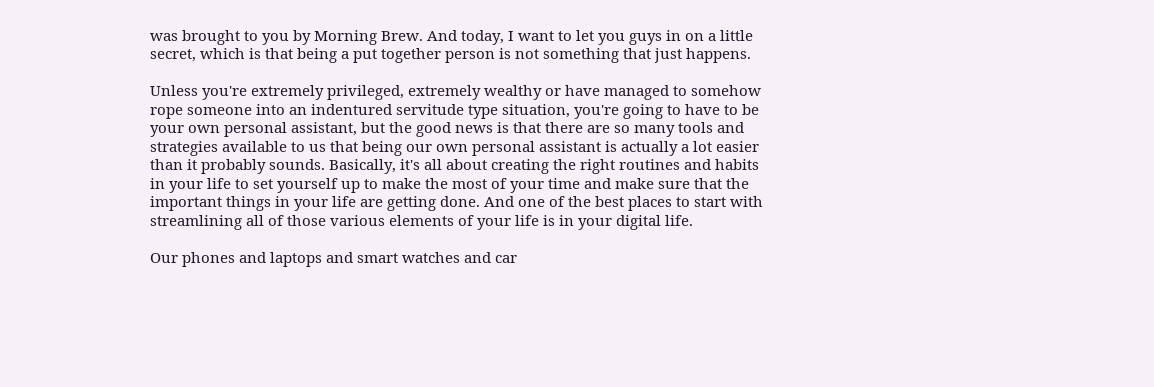was brought to you by Morning Brew. And today, I want to let you guys in on a little secret, which is that being a put together person is not something that just happens.

Unless you're extremely privileged, extremely wealthy or have managed to somehow rope someone into an indentured servitude type situation, you're going to have to be your own personal assistant, but the good news is that there are so many tools and strategies available to us that being our own personal assistant is actually a lot easier than it probably sounds. Basically, it's all about creating the right routines and habits in your life to set yourself up to make the most of your time and make sure that the important things in your life are getting done. And one of the best places to start with streamlining all of those various elements of your life is in your digital life.

Our phones and laptops and smart watches and car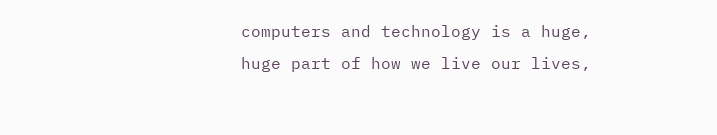computers and technology is a huge, huge part of how we live our lives,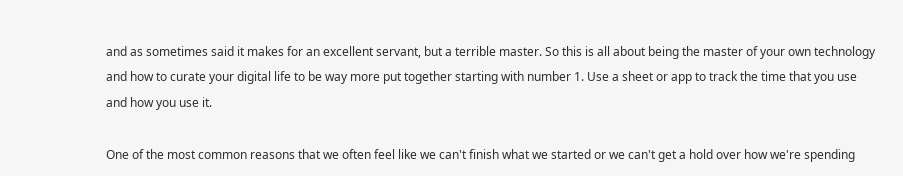and as sometimes said it makes for an excellent servant, but a terrible master. So this is all about being the master of your own technology and how to curate your digital life to be way more put together starting with number 1. Use a sheet or app to track the time that you use and how you use it.

One of the most common reasons that we often feel like we can't finish what we started or we can't get a hold over how we're spending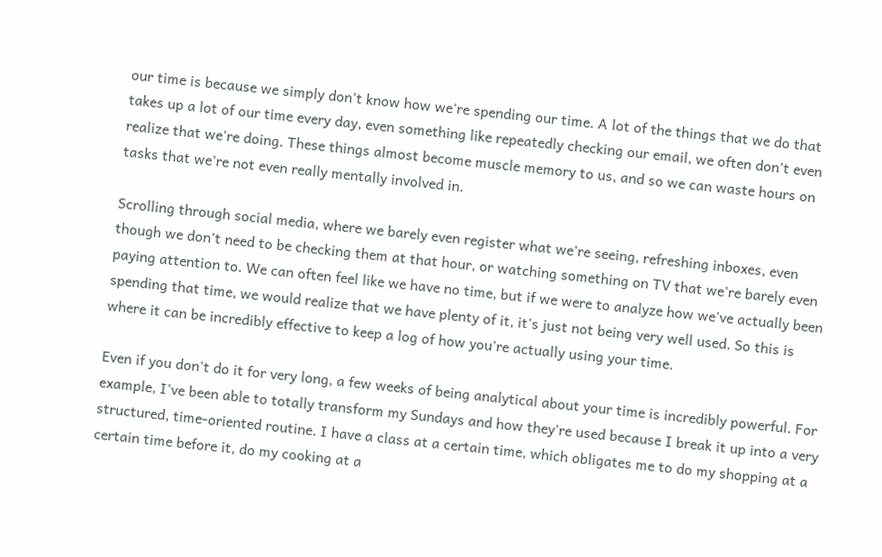our time is because we simply don't know how we're spending our time. A lot of the things that we do that takes up a lot of our time every day, even something like repeatedly checking our email, we often don't even realize that we're doing. These things almost become muscle memory to us, and so we can waste hours on tasks that we're not even really mentally involved in.

Scrolling through social media, where we barely even register what we're seeing, refreshing inboxes, even though we don't need to be checking them at that hour, or watching something on TV that we're barely even paying attention to. We can often feel like we have no time, but if we were to analyze how we've actually been spending that time, we would realize that we have plenty of it, it's just not being very well used. So this is where it can be incredibly effective to keep a log of how you're actually using your time.

Even if you don't do it for very long, a few weeks of being analytical about your time is incredibly powerful. For example, I've been able to totally transform my Sundays and how they're used because I break it up into a very structured, time-oriented routine. I have a class at a certain time, which obligates me to do my shopping at a certain time before it, do my cooking at a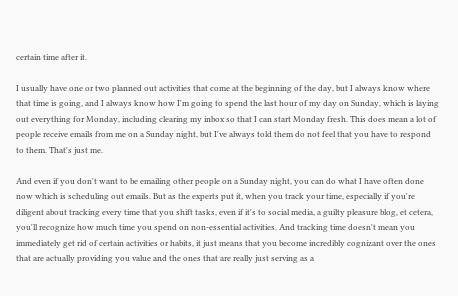certain time after it.

I usually have one or two planned out activities that come at the beginning of the day, but I always know where that time is going, and I always know how I'm going to spend the last hour of my day on Sunday, which is laying out everything for Monday, including clearing my inbox so that I can start Monday fresh. This does mean a lot of people receive emails from me on a Sunday night, but I've always told them do not feel that you have to respond to them. That's just me.

And even if you don't want to be emailing other people on a Sunday night, you can do what I have often done now which is scheduling out emails. But as the experts put it, when you track your time, especially if you're diligent about tracking every time that you shift tasks, even if it's to social media, a guilty pleasure blog, et cetera, you'll recognize how much time you spend on non-essential activities. And tracking time doesn't mean you immediately get rid of certain activities or habits, it just means that you become incredibly cognizant over the ones that are actually providing you value and the ones that are really just serving as a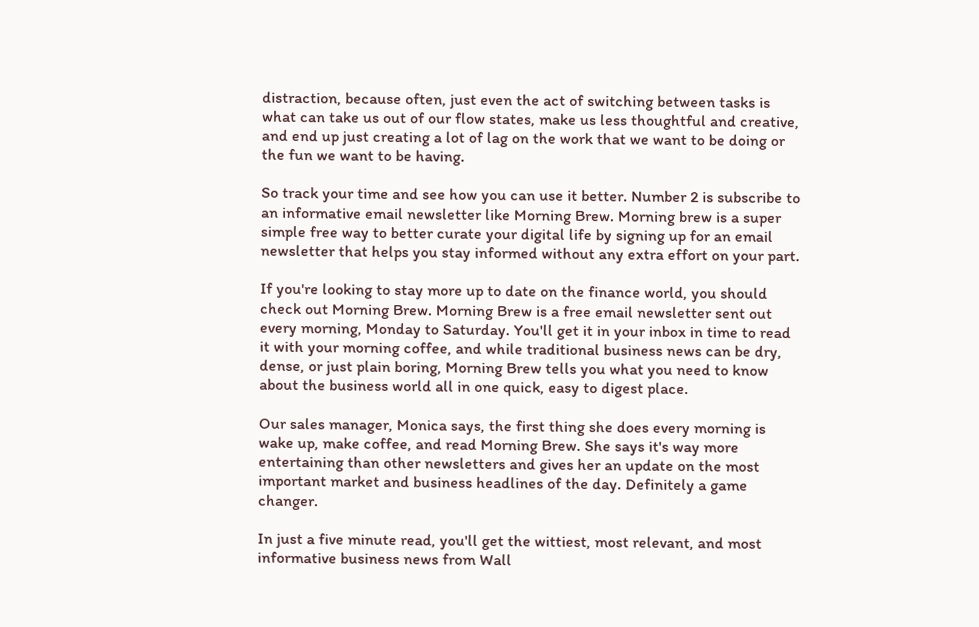distraction, because often, just even the act of switching between tasks is what can take us out of our flow states, make us less thoughtful and creative, and end up just creating a lot of lag on the work that we want to be doing or the fun we want to be having.

So track your time and see how you can use it better. Number 2 is subscribe to an informative email newsletter like Morning Brew. Morning brew is a super simple free way to better curate your digital life by signing up for an email newsletter that helps you stay informed without any extra effort on your part.

If you're looking to stay more up to date on the finance world, you should check out Morning Brew. Morning Brew is a free email newsletter sent out every morning, Monday to Saturday. You'll get it in your inbox in time to read it with your morning coffee, and while traditional business news can be dry, dense, or just plain boring, Morning Brew tells you what you need to know about the business world all in one quick, easy to digest place.

Our sales manager, Monica says, the first thing she does every morning is wake up, make coffee, and read Morning Brew. She says it's way more entertaining than other newsletters and gives her an update on the most important market and business headlines of the day. Definitely a game changer.

In just a five minute read, you'll get the wittiest, most relevant, and most informative business news from Wall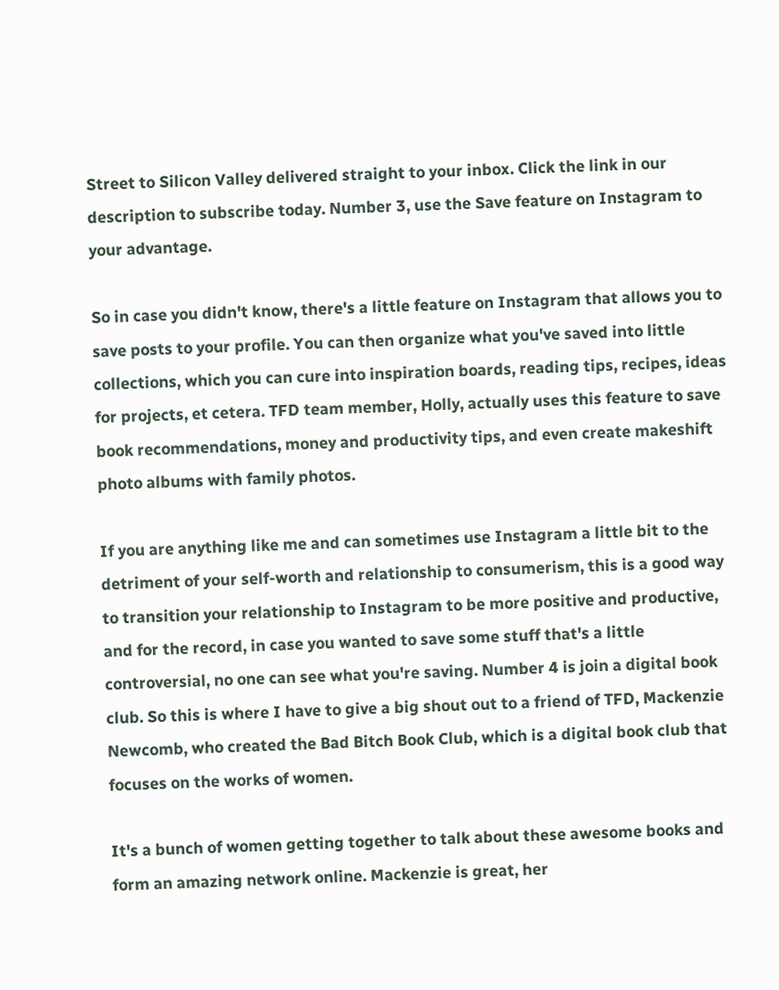Street to Silicon Valley delivered straight to your inbox. Click the link in our description to subscribe today. Number 3, use the Save feature on Instagram to your advantage.

So in case you didn't know, there's a little feature on Instagram that allows you to save posts to your profile. You can then organize what you've saved into little collections, which you can cure into inspiration boards, reading tips, recipes, ideas for projects, et cetera. TFD team member, Holly, actually uses this feature to save book recommendations, money and productivity tips, and even create makeshift photo albums with family photos.

If you are anything like me and can sometimes use Instagram a little bit to the detriment of your self-worth and relationship to consumerism, this is a good way to transition your relationship to Instagram to be more positive and productive, and for the record, in case you wanted to save some stuff that's a little controversial, no one can see what you're saving. Number 4 is join a digital book club. So this is where I have to give a big shout out to a friend of TFD, Mackenzie Newcomb, who created the Bad Bitch Book Club, which is a digital book club that focuses on the works of women.

It's a bunch of women getting together to talk about these awesome books and form an amazing network online. Mackenzie is great, her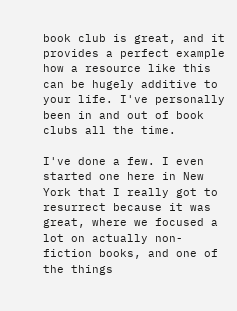book club is great, and it provides a perfect example how a resource like this can be hugely additive to your life. I've personally been in and out of book clubs all the time.

I've done a few. I even started one here in New York that I really got to resurrect because it was great, where we focused a lot on actually non-fiction books, and one of the things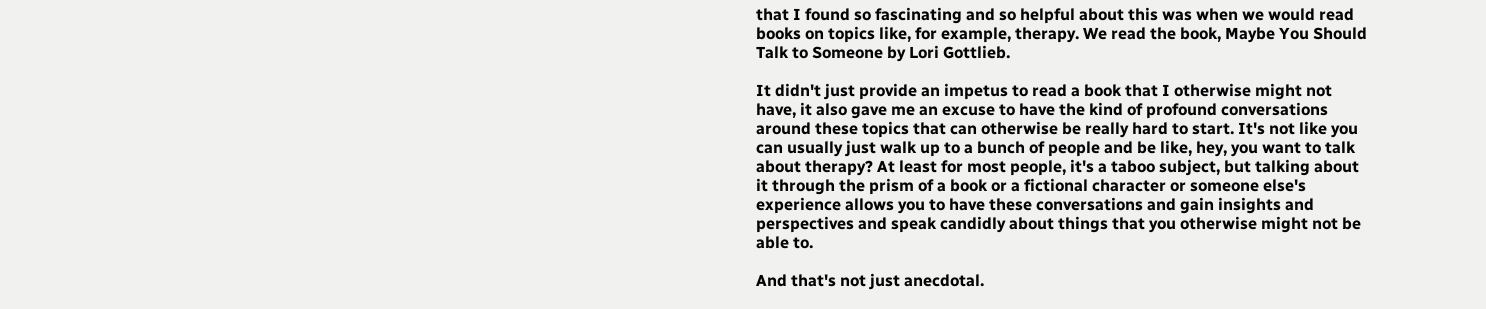that I found so fascinating and so helpful about this was when we would read books on topics like, for example, therapy. We read the book, Maybe You Should Talk to Someone by Lori Gottlieb.

It didn't just provide an impetus to read a book that I otherwise might not have, it also gave me an excuse to have the kind of profound conversations around these topics that can otherwise be really hard to start. It's not like you can usually just walk up to a bunch of people and be like, hey, you want to talk about therapy? At least for most people, it's a taboo subject, but talking about it through the prism of a book or a fictional character or someone else's experience allows you to have these conversations and gain insights and perspectives and speak candidly about things that you otherwise might not be able to.

And that's not just anecdotal.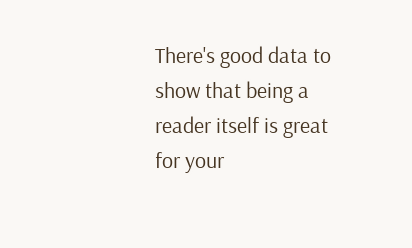There's good data to show that being a reader itself is great for your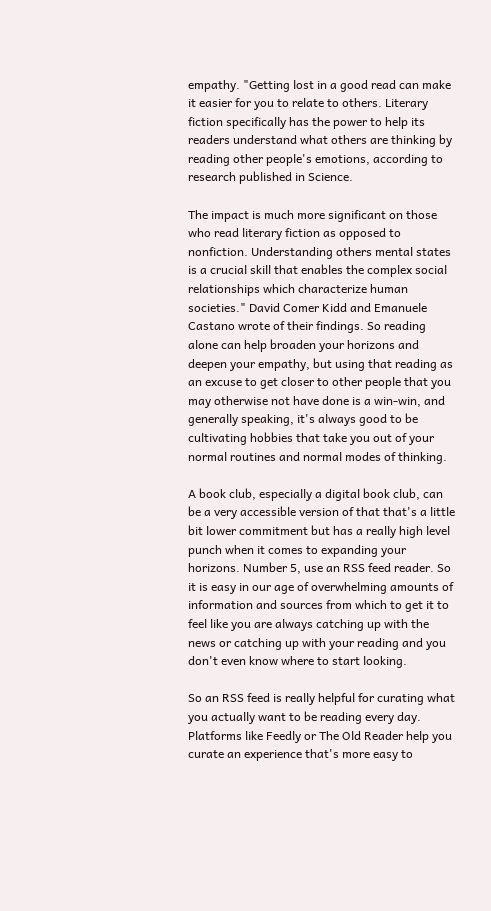empathy. "Getting lost in a good read can make it easier for you to relate to others. Literary fiction specifically has the power to help its readers understand what others are thinking by reading other people's emotions, according to research published in Science.

The impact is much more significant on those who read literary fiction as opposed to nonfiction. Understanding others mental states is a crucial skill that enables the complex social relationships which characterize human societies." David Comer Kidd and Emanuele Castano wrote of their findings. So reading alone can help broaden your horizons and deepen your empathy, but using that reading as an excuse to get closer to other people that you may otherwise not have done is a win-win, and generally speaking, it's always good to be cultivating hobbies that take you out of your normal routines and normal modes of thinking.

A book club, especially a digital book club, can be a very accessible version of that that's a little bit lower commitment but has a really high level punch when it comes to expanding your horizons. Number 5, use an RSS feed reader. So it is easy in our age of overwhelming amounts of information and sources from which to get it to feel like you are always catching up with the news or catching up with your reading and you don't even know where to start looking.

So an RSS feed is really helpful for curating what you actually want to be reading every day. Platforms like Feedly or The Old Reader help you curate an experience that's more easy to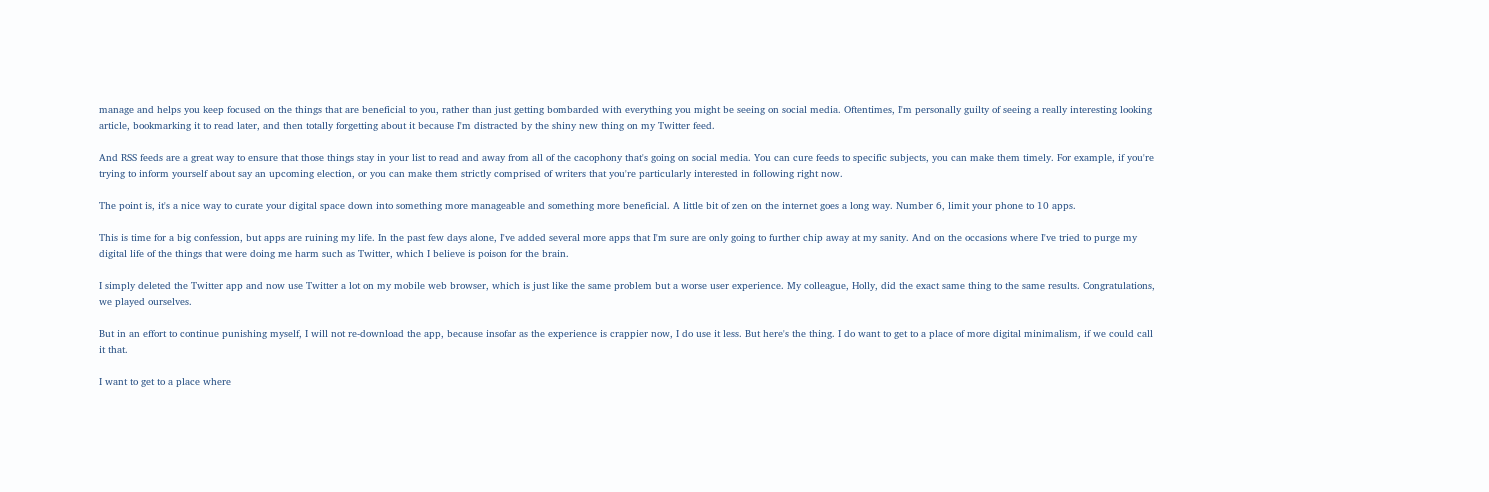manage and helps you keep focused on the things that are beneficial to you, rather than just getting bombarded with everything you might be seeing on social media. Oftentimes, I'm personally guilty of seeing a really interesting looking article, bookmarking it to read later, and then totally forgetting about it because I'm distracted by the shiny new thing on my Twitter feed.

And RSS feeds are a great way to ensure that those things stay in your list to read and away from all of the cacophony that's going on social media. You can cure feeds to specific subjects, you can make them timely. For example, if you're trying to inform yourself about say an upcoming election, or you can make them strictly comprised of writers that you're particularly interested in following right now.

The point is, it's a nice way to curate your digital space down into something more manageable and something more beneficial. A little bit of zen on the internet goes a long way. Number 6, limit your phone to 10 apps.

This is time for a big confession, but apps are ruining my life. In the past few days alone, I've added several more apps that I'm sure are only going to further chip away at my sanity. And on the occasions where I've tried to purge my digital life of the things that were doing me harm such as Twitter, which I believe is poison for the brain.

I simply deleted the Twitter app and now use Twitter a lot on my mobile web browser, which is just like the same problem but a worse user experience. My colleague, Holly, did the exact same thing to the same results. Congratulations, we played ourselves.

But in an effort to continue punishing myself, I will not re-download the app, because insofar as the experience is crappier now, I do use it less. But here's the thing. I do want to get to a place of more digital minimalism, if we could call it that.

I want to get to a place where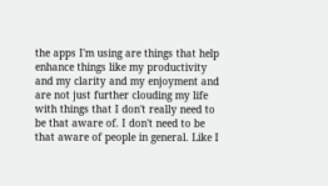the apps I'm using are things that help enhance things like my productivity and my clarity and my enjoyment and are not just further clouding my life with things that I don't really need to be that aware of. I don't need to be that aware of people in general. Like I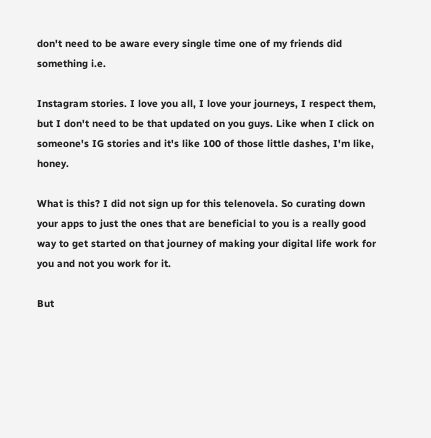don't need to be aware every single time one of my friends did something i.e.

Instagram stories. I love you all, I love your journeys, I respect them, but I don't need to be that updated on you guys. Like when I click on someone's IG stories and it's like 100 of those little dashes, I'm like, honey.

What is this? I did not sign up for this telenovela. So curating down your apps to just the ones that are beneficial to you is a really good way to get started on that journey of making your digital life work for you and not you work for it.

But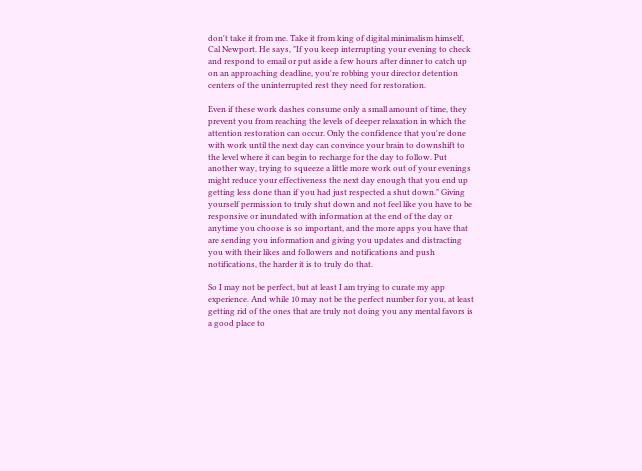don't take it from me. Take it from king of digital minimalism himself, Cal Newport. He says, "If you keep interrupting your evening to check and respond to email or put aside a few hours after dinner to catch up on an approaching deadline, you're robbing your director detention centers of the uninterrupted rest they need for restoration.

Even if these work dashes consume only a small amount of time, they prevent you from reaching the levels of deeper relaxation in which the attention restoration can occur. Only the confidence that you're done with work until the next day can convince your brain to downshift to the level where it can begin to recharge for the day to follow. Put another way, trying to squeeze a little more work out of your evenings might reduce your effectiveness the next day enough that you end up getting less done than if you had just respected a shut down." Giving yourself permission to truly shut down and not feel like you have to be responsive or inundated with information at the end of the day or anytime you choose is so important, and the more apps you have that are sending you information and giving you updates and distracting you with their likes and followers and notifications and push notifications, the harder it is to truly do that.

So I may not be perfect, but at least I am trying to curate my app experience. And while 10 may not be the perfect number for you, at least getting rid of the ones that are truly not doing you any mental favors is a good place to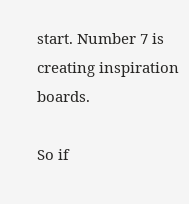start. Number 7 is creating inspiration boards.

So if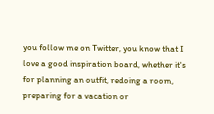you follow me on Twitter, you know that I love a good inspiration board, whether it's for planning an outfit, redoing a room, preparing for a vacation or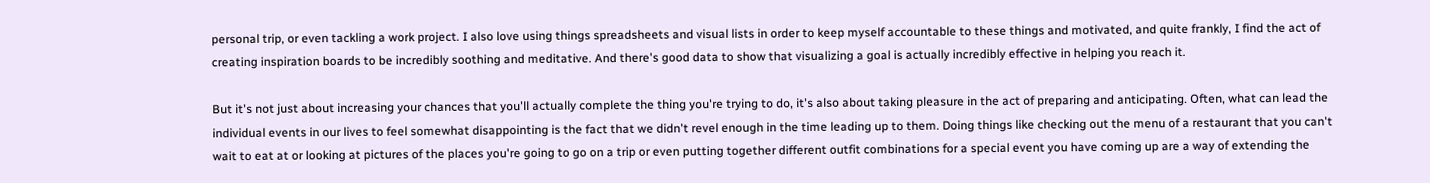personal trip, or even tackling a work project. I also love using things spreadsheets and visual lists in order to keep myself accountable to these things and motivated, and quite frankly, I find the act of creating inspiration boards to be incredibly soothing and meditative. And there's good data to show that visualizing a goal is actually incredibly effective in helping you reach it.

But it's not just about increasing your chances that you'll actually complete the thing you're trying to do, it's also about taking pleasure in the act of preparing and anticipating. Often, what can lead the individual events in our lives to feel somewhat disappointing is the fact that we didn't revel enough in the time leading up to them. Doing things like checking out the menu of a restaurant that you can't wait to eat at or looking at pictures of the places you're going to go on a trip or even putting together different outfit combinations for a special event you have coming up are a way of extending the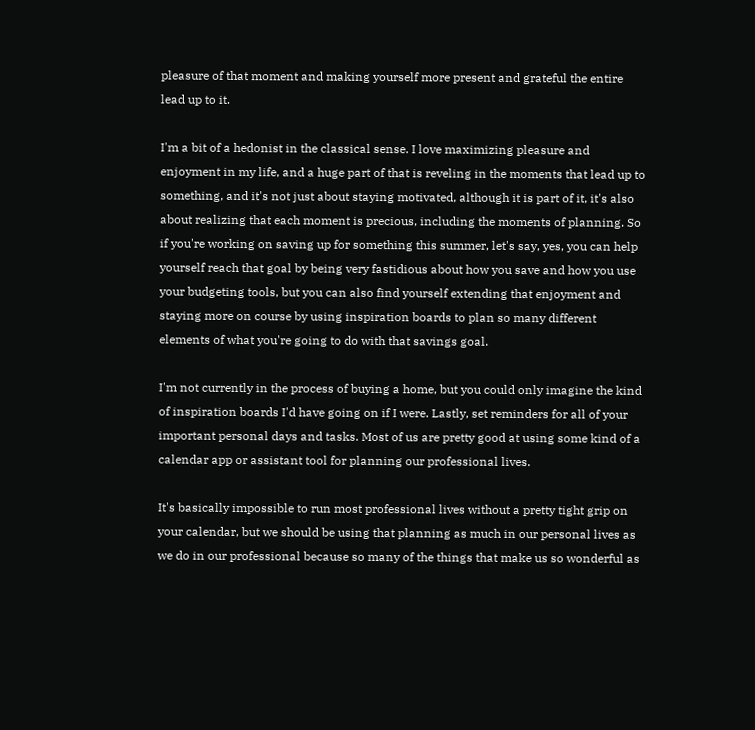pleasure of that moment and making yourself more present and grateful the entire lead up to it.

I'm a bit of a hedonist in the classical sense. I love maximizing pleasure and enjoyment in my life, and a huge part of that is reveling in the moments that lead up to something, and it's not just about staying motivated, although it is part of it, it's also about realizing that each moment is precious, including the moments of planning. So if you're working on saving up for something this summer, let's say, yes, you can help yourself reach that goal by being very fastidious about how you save and how you use your budgeting tools, but you can also find yourself extending that enjoyment and staying more on course by using inspiration boards to plan so many different elements of what you're going to do with that savings goal.

I'm not currently in the process of buying a home, but you could only imagine the kind of inspiration boards I'd have going on if I were. Lastly, set reminders for all of your important personal days and tasks. Most of us are pretty good at using some kind of a calendar app or assistant tool for planning our professional lives.

It's basically impossible to run most professional lives without a pretty tight grip on your calendar, but we should be using that planning as much in our personal lives as we do in our professional because so many of the things that make us so wonderful as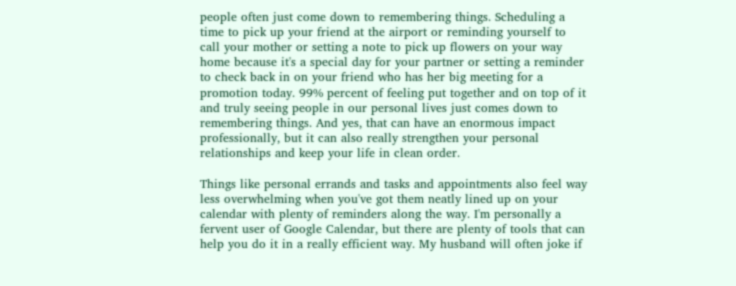people often just come down to remembering things. Scheduling a time to pick up your friend at the airport or reminding yourself to call your mother or setting a note to pick up flowers on your way home because it's a special day for your partner or setting a reminder to check back in on your friend who has her big meeting for a promotion today. 99% percent of feeling put together and on top of it and truly seeing people in our personal lives just comes down to remembering things. And yes, that can have an enormous impact professionally, but it can also really strengthen your personal relationships and keep your life in clean order.

Things like personal errands and tasks and appointments also feel way less overwhelming when you've got them neatly lined up on your calendar with plenty of reminders along the way. I'm personally a fervent user of Google Calendar, but there are plenty of tools that can help you do it in a really efficient way. My husband will often joke if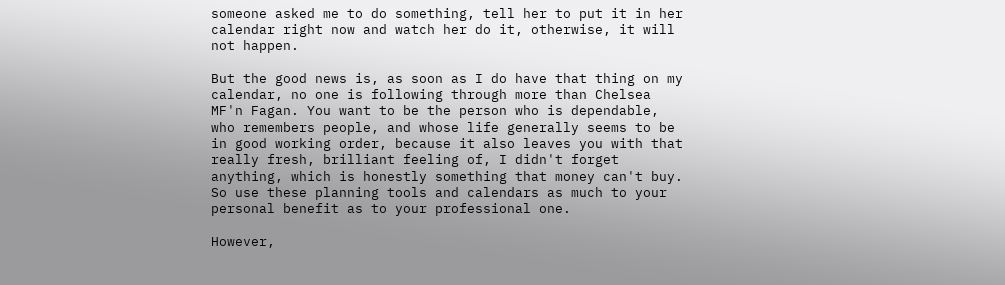someone asked me to do something, tell her to put it in her calendar right now and watch her do it, otherwise, it will not happen.

But the good news is, as soon as I do have that thing on my calendar, no one is following through more than Chelsea MF'n Fagan. You want to be the person who is dependable, who remembers people, and whose life generally seems to be in good working order, because it also leaves you with that really fresh, brilliant feeling of, I didn't forget anything, which is honestly something that money can't buy. So use these planning tools and calendars as much to your personal benefit as to your professional one.

However,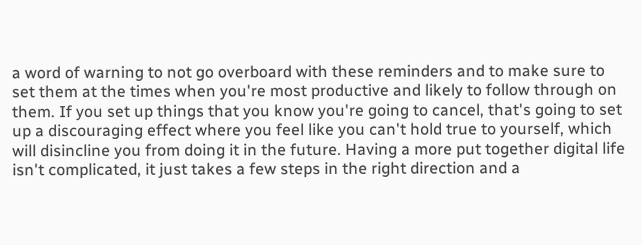a word of warning to not go overboard with these reminders and to make sure to set them at the times when you're most productive and likely to follow through on them. If you set up things that you know you're going to cancel, that's going to set up a discouraging effect where you feel like you can't hold true to yourself, which will disincline you from doing it in the future. Having a more put together digital life isn't complicated, it just takes a few steps in the right direction and a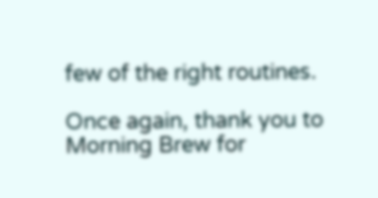few of the right routines.

Once again, thank you to Morning Brew for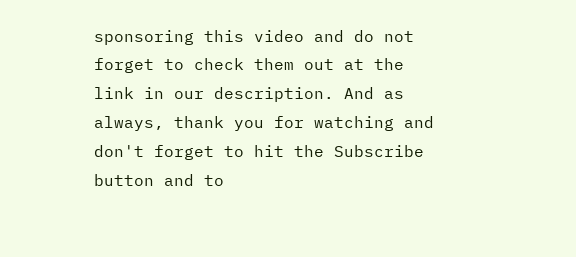sponsoring this video and do not forget to check them out at the link in our description. And as always, thank you for watching and don't forget to hit the Subscribe button and to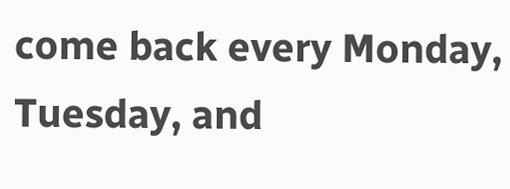come back every Monday, Tuesday, and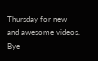Thursday for new and awesome videos. Bye